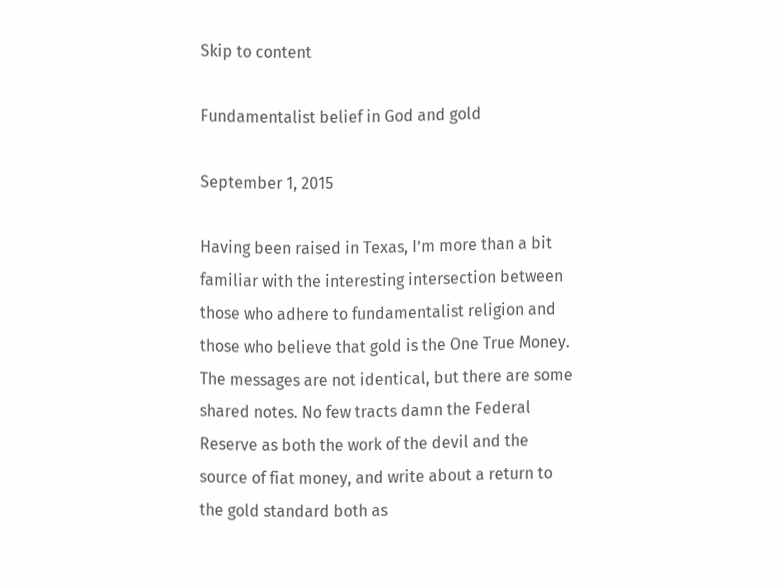Skip to content

Fundamentalist belief in God and gold

September 1, 2015

Having been raised in Texas, I’m more than a bit familiar with the interesting intersection between those who adhere to fundamentalist religion and those who believe that gold is the One True Money. The messages are not identical, but there are some shared notes. No few tracts damn the Federal Reserve as both the work of the devil and the source of fiat money, and write about a return to the gold standard both as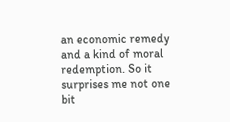an economic remedy and a kind of moral redemption. So it surprises me not one bit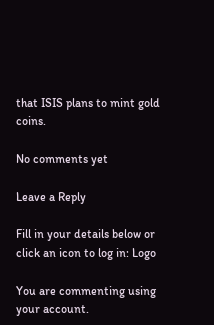that ISIS plans to mint gold coins.

No comments yet

Leave a Reply

Fill in your details below or click an icon to log in: Logo

You are commenting using your account.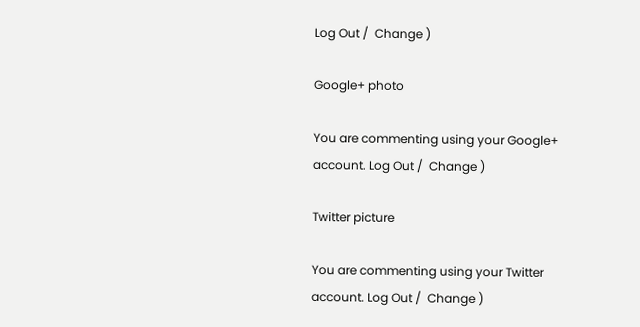Log Out /  Change )

Google+ photo

You are commenting using your Google+ account. Log Out /  Change )

Twitter picture

You are commenting using your Twitter account. Log Out /  Change )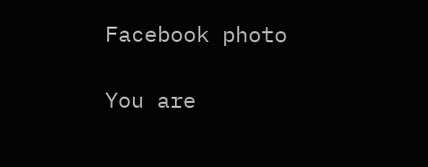Facebook photo

You are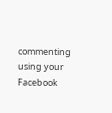commenting using your Facebook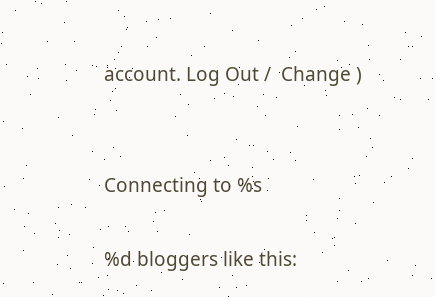account. Log Out /  Change )


Connecting to %s

%d bloggers like this: